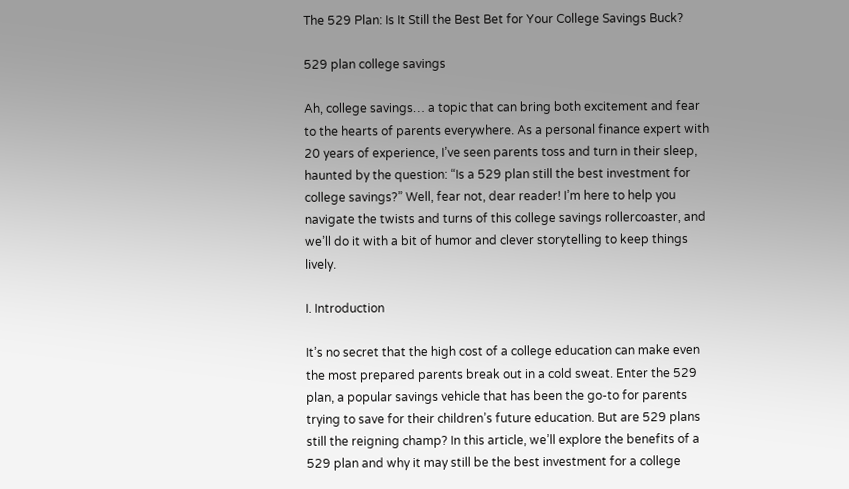The 529 Plan: Is It Still the Best Bet for Your College Savings Buck?

529 plan college savings

Ah, college savings… a topic that can bring both excitement and fear to the hearts of parents everywhere. As a personal finance expert with 20 years of experience, I’ve seen parents toss and turn in their sleep, haunted by the question: “Is a 529 plan still the best investment for college savings?” Well, fear not, dear reader! I’m here to help you navigate the twists and turns of this college savings rollercoaster, and we’ll do it with a bit of humor and clever storytelling to keep things lively.

I. Introduction

It’s no secret that the high cost of a college education can make even the most prepared parents break out in a cold sweat. Enter the 529 plan, a popular savings vehicle that has been the go-to for parents trying to save for their children’s future education. But are 529 plans still the reigning champ? In this article, we’ll explore the benefits of a 529 plan and why it may still be the best investment for a college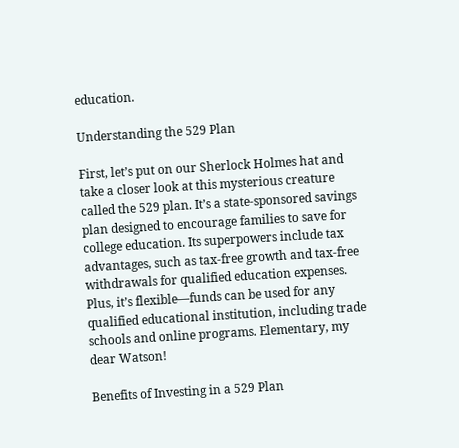education.

Understanding the 529 Plan

First, let’s put on our Sherlock Holmes hat and take a closer look at this mysterious creature called the 529 plan. It’s a state-sponsored savings plan designed to encourage families to save for college education. Its superpowers include tax advantages, such as tax-free growth and tax-free withdrawals for qualified education expenses. Plus, it’s flexible—funds can be used for any qualified educational institution, including trade schools and online programs. Elementary, my dear Watson!

Benefits of Investing in a 529 Plan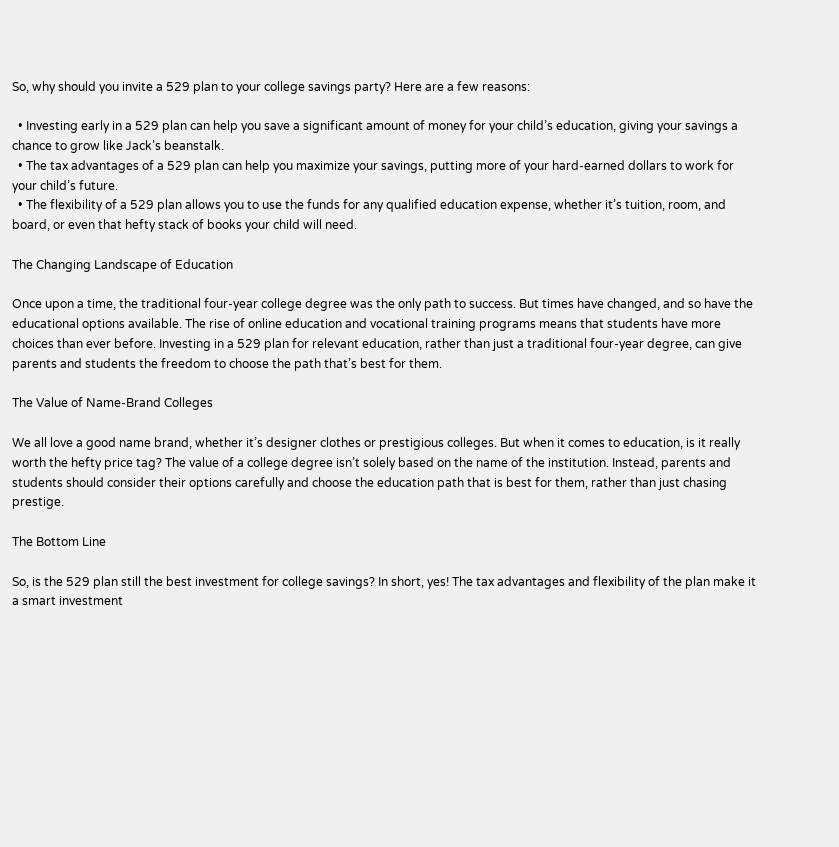So, why should you invite a 529 plan to your college savings party? Here are a few reasons:

  • Investing early in a 529 plan can help you save a significant amount of money for your child’s education, giving your savings a chance to grow like Jack’s beanstalk.
  • The tax advantages of a 529 plan can help you maximize your savings, putting more of your hard-earned dollars to work for your child’s future.
  • The flexibility of a 529 plan allows you to use the funds for any qualified education expense, whether it’s tuition, room, and board, or even that hefty stack of books your child will need.

The Changing Landscape of Education

Once upon a time, the traditional four-year college degree was the only path to success. But times have changed, and so have the educational options available. The rise of online education and vocational training programs means that students have more choices than ever before. Investing in a 529 plan for relevant education, rather than just a traditional four-year degree, can give parents and students the freedom to choose the path that’s best for them.

The Value of Name-Brand Colleges

We all love a good name brand, whether it’s designer clothes or prestigious colleges. But when it comes to education, is it really worth the hefty price tag? The value of a college degree isn’t solely based on the name of the institution. Instead, parents and students should consider their options carefully and choose the education path that is best for them, rather than just chasing prestige.

The Bottom Line

So, is the 529 plan still the best investment for college savings? In short, yes! The tax advantages and flexibility of the plan make it a smart investment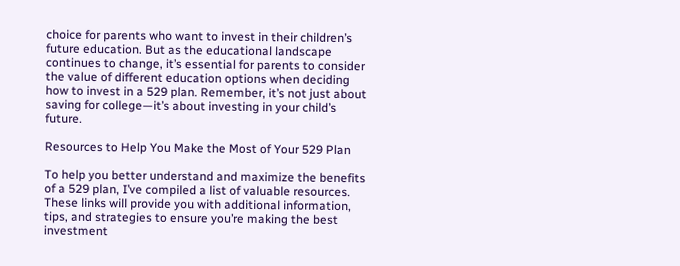choice for parents who want to invest in their children’s future education. But as the educational landscape continues to change, it’s essential for parents to consider the value of different education options when deciding how to invest in a 529 plan. Remember, it’s not just about saving for college—it’s about investing in your child’s future.

Resources to Help You Make the Most of Your 529 Plan

To help you better understand and maximize the benefits of a 529 plan, I’ve compiled a list of valuable resources. These links will provide you with additional information, tips, and strategies to ensure you’re making the best investment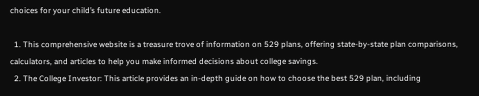choices for your child’s future education.

  1. This comprehensive website is a treasure trove of information on 529 plans, offering state-by-state plan comparisons, calculators, and articles to help you make informed decisions about college savings.
  2. The College Investor: This article provides an in-depth guide on how to choose the best 529 plan, including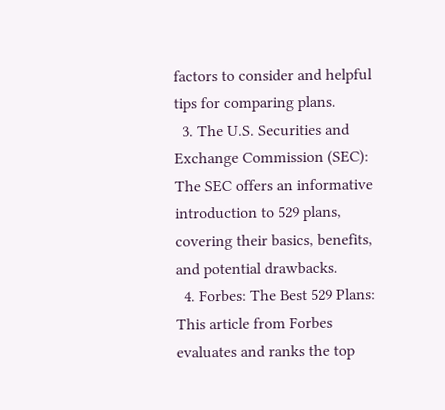factors to consider and helpful tips for comparing plans.
  3. The U.S. Securities and Exchange Commission (SEC): The SEC offers an informative introduction to 529 plans, covering their basics, benefits, and potential drawbacks.
  4. Forbes: The Best 529 Plans: This article from Forbes evaluates and ranks the top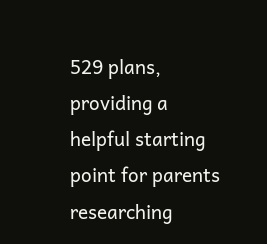529 plans, providing a helpful starting point for parents researching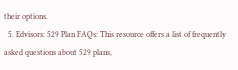their options.
  5. Edvisors: 529 Plan FAQs: This resource offers a list of frequently asked questions about 529 plans,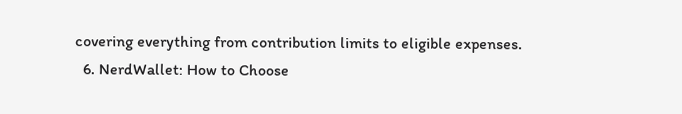covering everything from contribution limits to eligible expenses.
  6. NerdWallet: How to Choose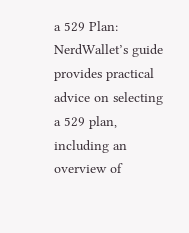a 529 Plan: NerdWallet’s guide provides practical advice on selecting a 529 plan, including an overview of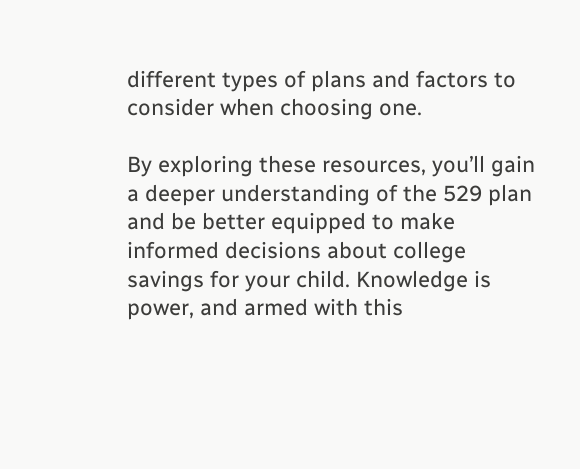different types of plans and factors to consider when choosing one.

By exploring these resources, you’ll gain a deeper understanding of the 529 plan and be better equipped to make informed decisions about college savings for your child. Knowledge is power, and armed with this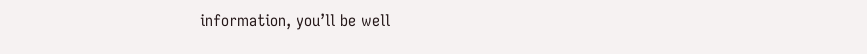information, you’ll be well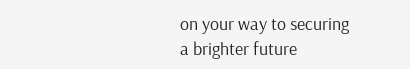on your way to securing a brighter future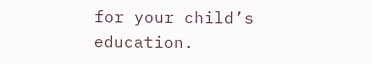for your child’s education.